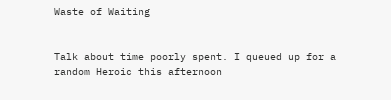Waste of Waiting


Talk about time poorly spent. I queued up for a random Heroic this afternoon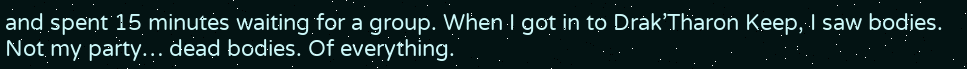and spent 15 minutes waiting for a group. When I got in to Drak’Tharon Keep, I saw bodies. Not my party… dead bodies. Of everything.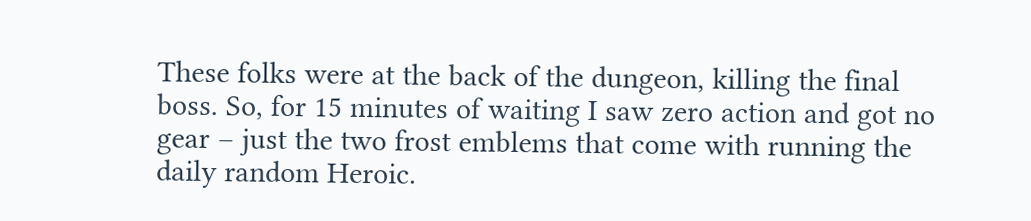These folks were at the back of the dungeon, killing the final boss. So, for 15 minutes of waiting I saw zero action and got no gear – just the two frost emblems that come with running the daily random Heroic.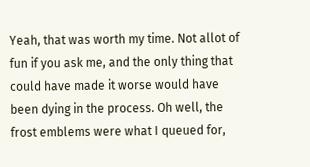Yeah, that was worth my time. Not allot of fun if you ask me, and the only thing that could have made it worse would have been dying in the process. Oh well, the frost emblems were what I queued for,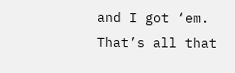and I got ‘em. That’s all that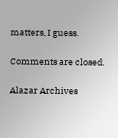matters, I guess.

Comments are closed.

Alazar Archives